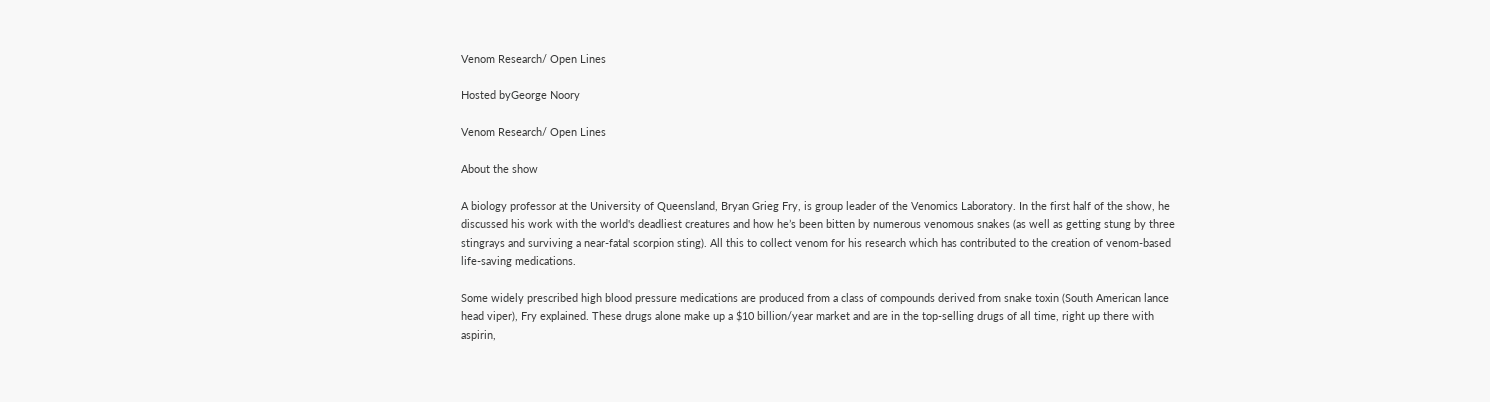Venom Research/ Open Lines

Hosted byGeorge Noory

Venom Research/ Open Lines

About the show

A biology professor at the University of Queensland, Bryan Grieg Fry, is group leader of the Venomics Laboratory. In the first half of the show, he discussed his work with the world's deadliest creatures and how he’s been bitten by numerous venomous snakes (as well as getting stung by three stingrays and surviving a near-fatal scorpion sting). All this to collect venom for his research which has contributed to the creation of venom-based life-saving medications.

Some widely prescribed high blood pressure medications are produced from a class of compounds derived from snake toxin (South American lance head viper), Fry explained. These drugs alone make up a $10 billion/year market and are in the top-selling drugs of all time, right up there with aspirin,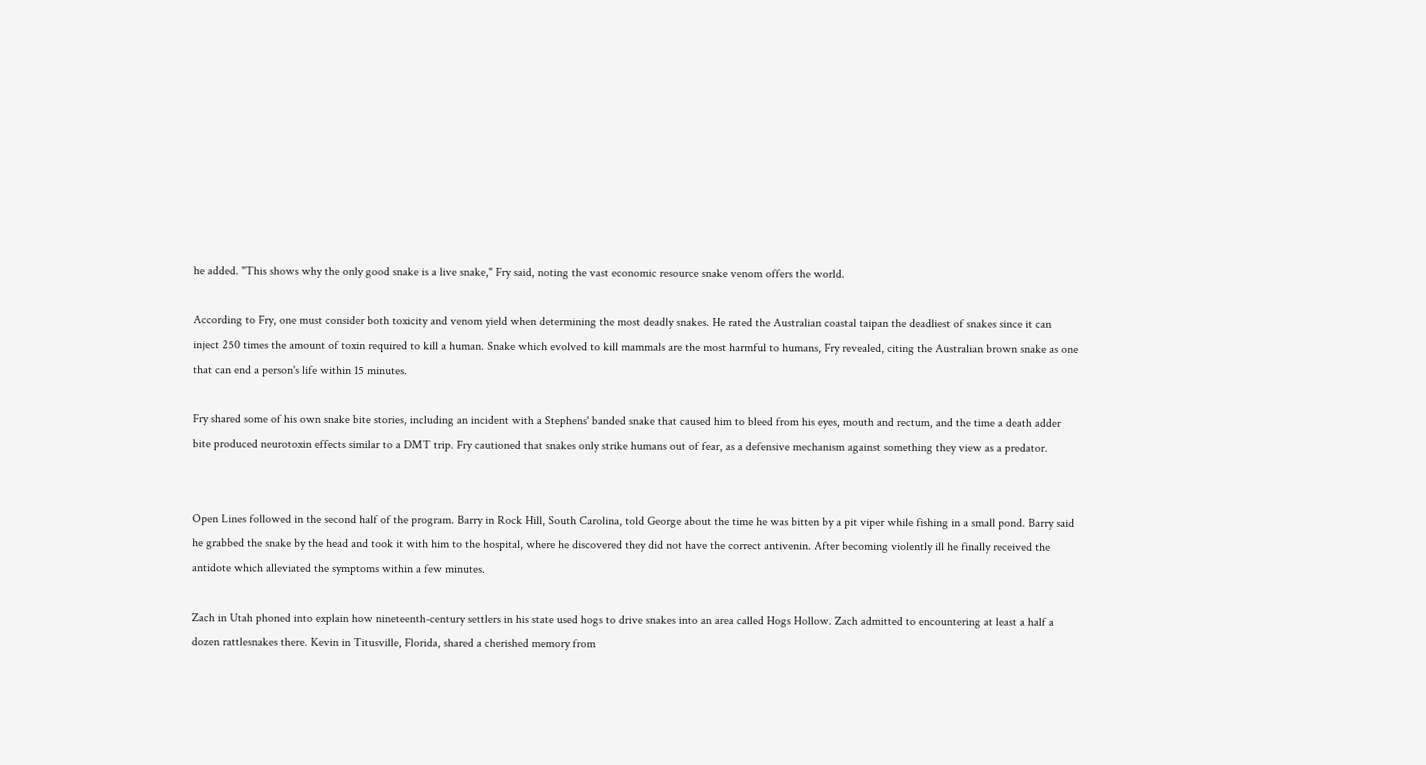he added. "This shows why the only good snake is a live snake," Fry said, noting the vast economic resource snake venom offers the world.

According to Fry, one must consider both toxicity and venom yield when determining the most deadly snakes. He rated the Australian coastal taipan the deadliest of snakes since it can inject 250 times the amount of toxin required to kill a human. Snake which evolved to kill mammals are the most harmful to humans, Fry revealed, citing the Australian brown snake as one that can end a person's life within 15 minutes.

Fry shared some of his own snake bite stories, including an incident with a Stephens' banded snake that caused him to bleed from his eyes, mouth and rectum, and the time a death adder bite produced neurotoxin effects similar to a DMT trip. Fry cautioned that snakes only strike humans out of fear, as a defensive mechanism against something they view as a predator.


Open Lines followed in the second half of the program. Barry in Rock Hill, South Carolina, told George about the time he was bitten by a pit viper while fishing in a small pond. Barry said he grabbed the snake by the head and took it with him to the hospital, where he discovered they did not have the correct antivenin. After becoming violently ill he finally received the antidote which alleviated the symptoms within a few minutes.

Zach in Utah phoned into explain how nineteenth-century settlers in his state used hogs to drive snakes into an area called Hogs Hollow. Zach admitted to encountering at least a half a dozen rattlesnakes there. Kevin in Titusville, Florida, shared a cherished memory from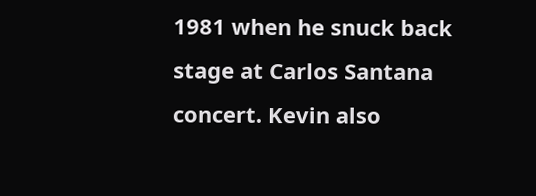1981 when he snuck back stage at Carlos Santana concert. Kevin also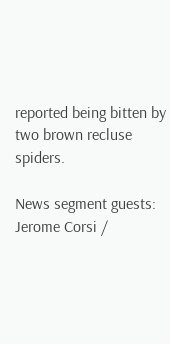reported being bitten by two brown recluse spiders.

News segment guests: Jerome Corsi /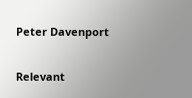Peter Davenport


Relevant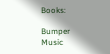Books:

Bumper Music